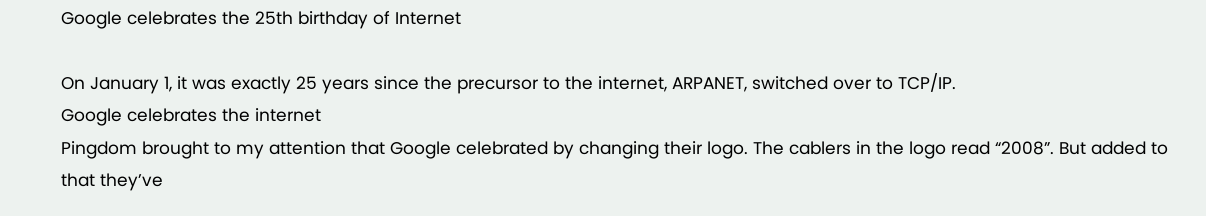Google celebrates the 25th birthday of Internet

On January 1, it was exactly 25 years since the precursor to the internet, ARPANET, switched over to TCP/IP.
Google celebrates the internet
Pingdom brought to my attention that Google celebrated by changing their logo. The cablers in the logo read “2008”. But added to that they’ve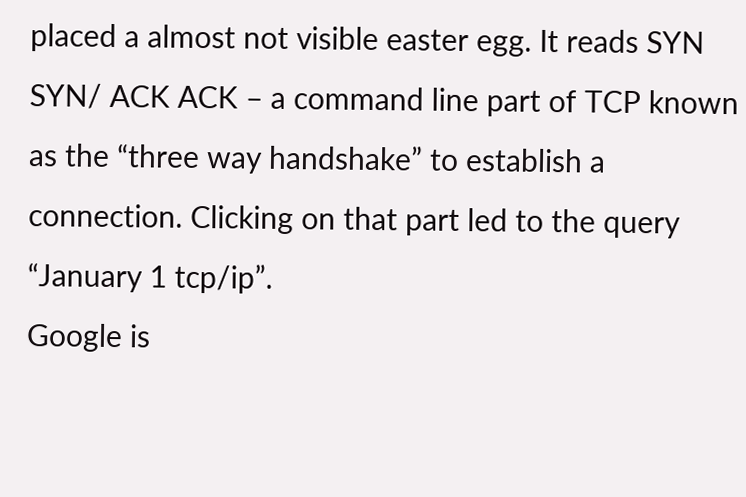placed a almost not visible easter egg. It reads SYN SYN/ ACK ACK – a command line part of TCP known as the “three way handshake” to establish a connection. Clicking on that part led to the query “January 1 tcp/ip”.
Google is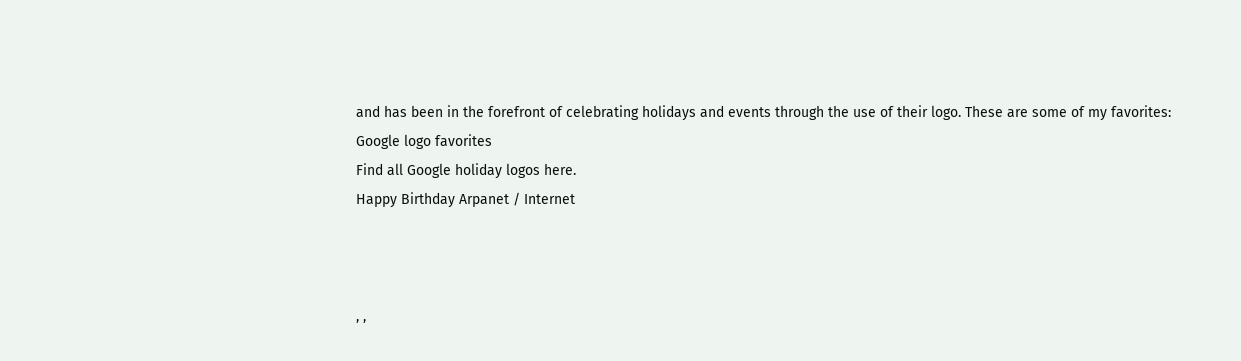and has been in the forefront of celebrating holidays and events through the use of their logo. These are some of my favorites:
Google logo favorites
Find all Google holiday logos here.
Happy Birthday Arpanet / Internet



, ,